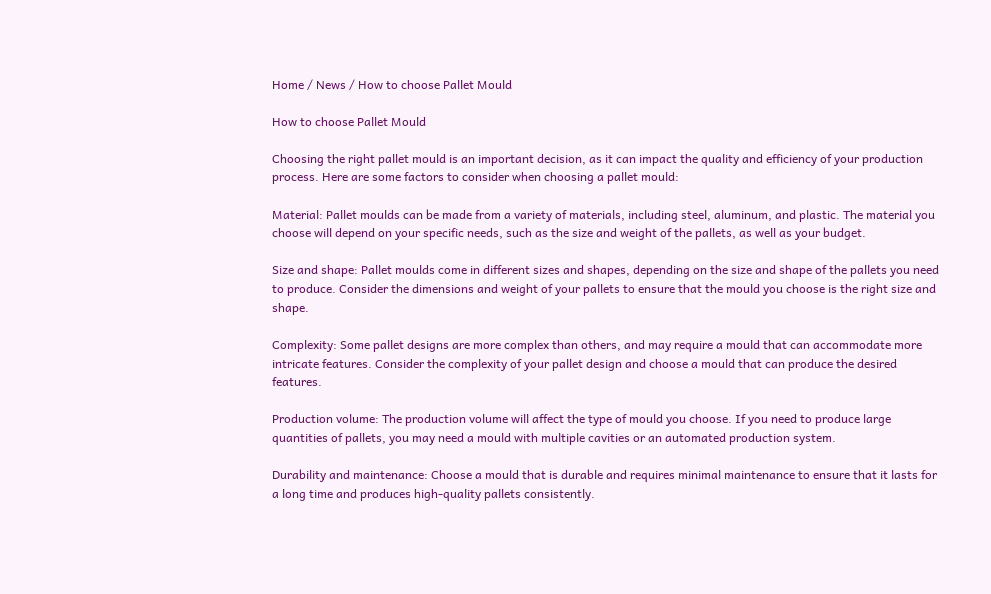Home / News / How to choose Pallet Mould

How to choose Pallet Mould

Choosing the right pallet mould is an important decision, as it can impact the quality and efficiency of your production process. Here are some factors to consider when choosing a pallet mould:

Material: Pallet moulds can be made from a variety of materials, including steel, aluminum, and plastic. The material you choose will depend on your specific needs, such as the size and weight of the pallets, as well as your budget.

Size and shape: Pallet moulds come in different sizes and shapes, depending on the size and shape of the pallets you need to produce. Consider the dimensions and weight of your pallets to ensure that the mould you choose is the right size and shape.

Complexity: Some pallet designs are more complex than others, and may require a mould that can accommodate more intricate features. Consider the complexity of your pallet design and choose a mould that can produce the desired features.

Production volume: The production volume will affect the type of mould you choose. If you need to produce large quantities of pallets, you may need a mould with multiple cavities or an automated production system.

Durability and maintenance: Choose a mould that is durable and requires minimal maintenance to ensure that it lasts for a long time and produces high-quality pallets consistently.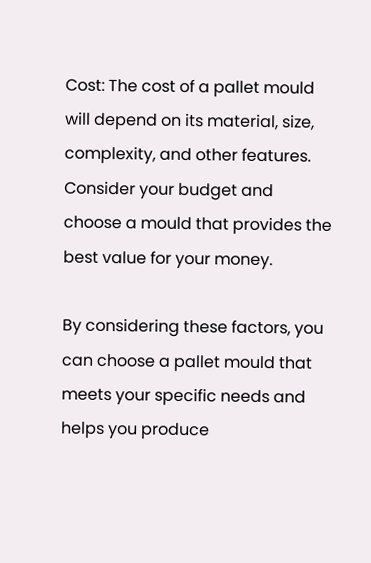Cost: The cost of a pallet mould will depend on its material, size, complexity, and other features. Consider your budget and choose a mould that provides the best value for your money.

By considering these factors, you can choose a pallet mould that meets your specific needs and helps you produce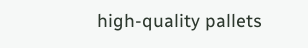high-quality pallets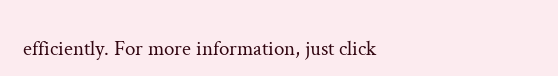efficiently. For more information, just click